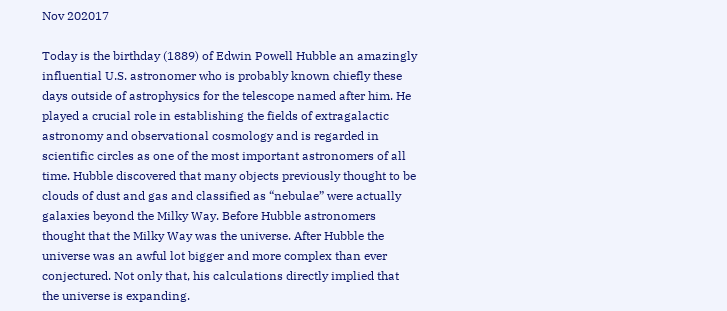Nov 202017

Today is the birthday (1889) of Edwin Powell Hubble an amazingly influential U.S. astronomer who is probably known chiefly these days outside of astrophysics for the telescope named after him. He played a crucial role in establishing the fields of extragalactic astronomy and observational cosmology and is regarded in scientific circles as one of the most important astronomers of all time. Hubble discovered that many objects previously thought to be clouds of dust and gas and classified as “nebulae” were actually galaxies beyond the Milky Way. Before Hubble astronomers thought that the Milky Way was the universe. After Hubble the universe was an awful lot bigger and more complex than ever conjectured. Not only that, his calculations directly implied that the universe is expanding.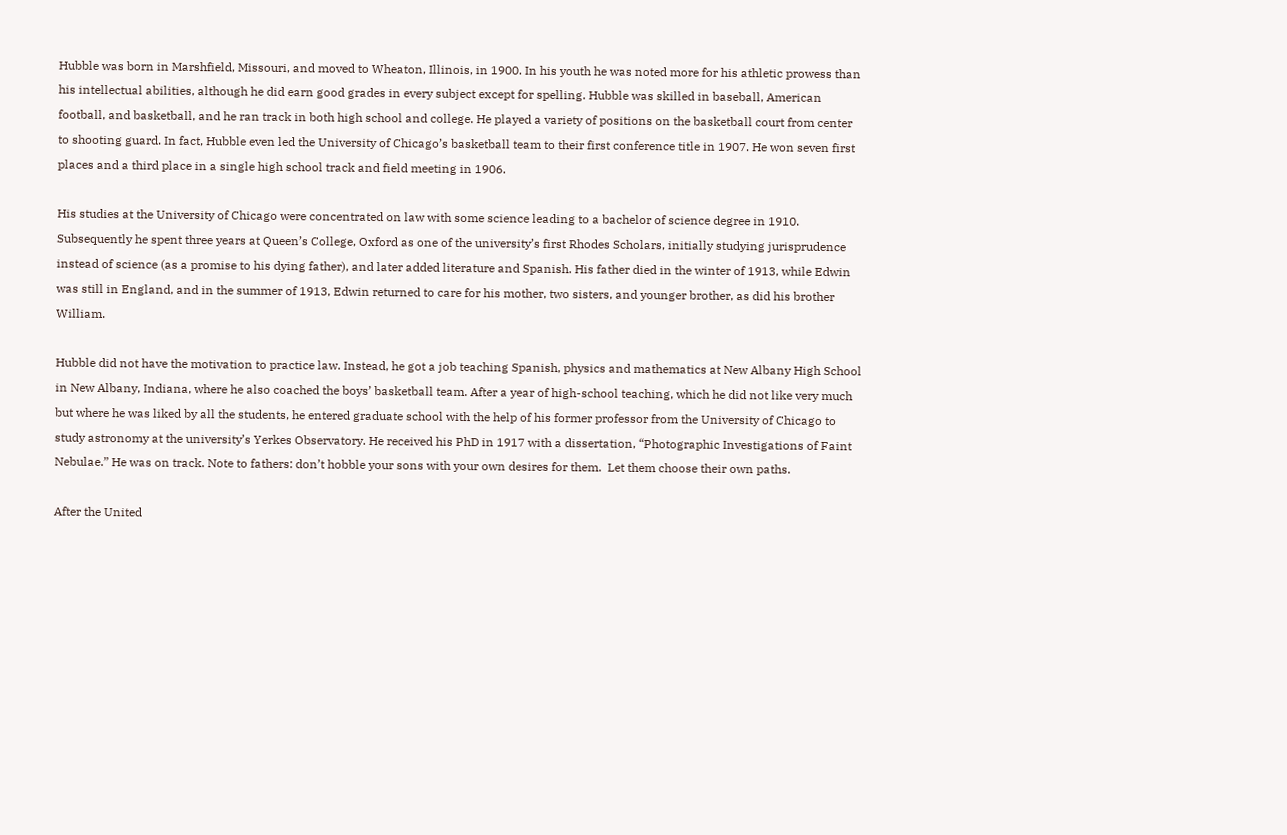Hubble was born in Marshfield, Missouri, and moved to Wheaton, Illinois, in 1900. In his youth he was noted more for his athletic prowess than his intellectual abilities, although he did earn good grades in every subject except for spelling. Hubble was skilled in baseball, American football, and basketball, and he ran track in both high school and college. He played a variety of positions on the basketball court from center to shooting guard. In fact, Hubble even led the University of Chicago’s basketball team to their first conference title in 1907. He won seven first places and a third place in a single high school track and field meeting in 1906.

His studies at the University of Chicago were concentrated on law with some science leading to a bachelor of science degree in 1910. Subsequently he spent three years at Queen’s College, Oxford as one of the university’s first Rhodes Scholars, initially studying jurisprudence instead of science (as a promise to his dying father), and later added literature and Spanish. His father died in the winter of 1913, while Edwin was still in England, and in the summer of 1913, Edwin returned to care for his mother, two sisters, and younger brother, as did his brother William.

Hubble did not have the motivation to practice law. Instead, he got a job teaching Spanish, physics and mathematics at New Albany High School in New Albany, Indiana, where he also coached the boys’ basketball team. After a year of high-school teaching, which he did not like very much but where he was liked by all the students, he entered graduate school with the help of his former professor from the University of Chicago to study astronomy at the university’s Yerkes Observatory. He received his PhD in 1917 with a dissertation, “Photographic Investigations of Faint Nebulae.” He was on track. Note to fathers: don’t hobble your sons with your own desires for them.  Let them choose their own paths.

After the United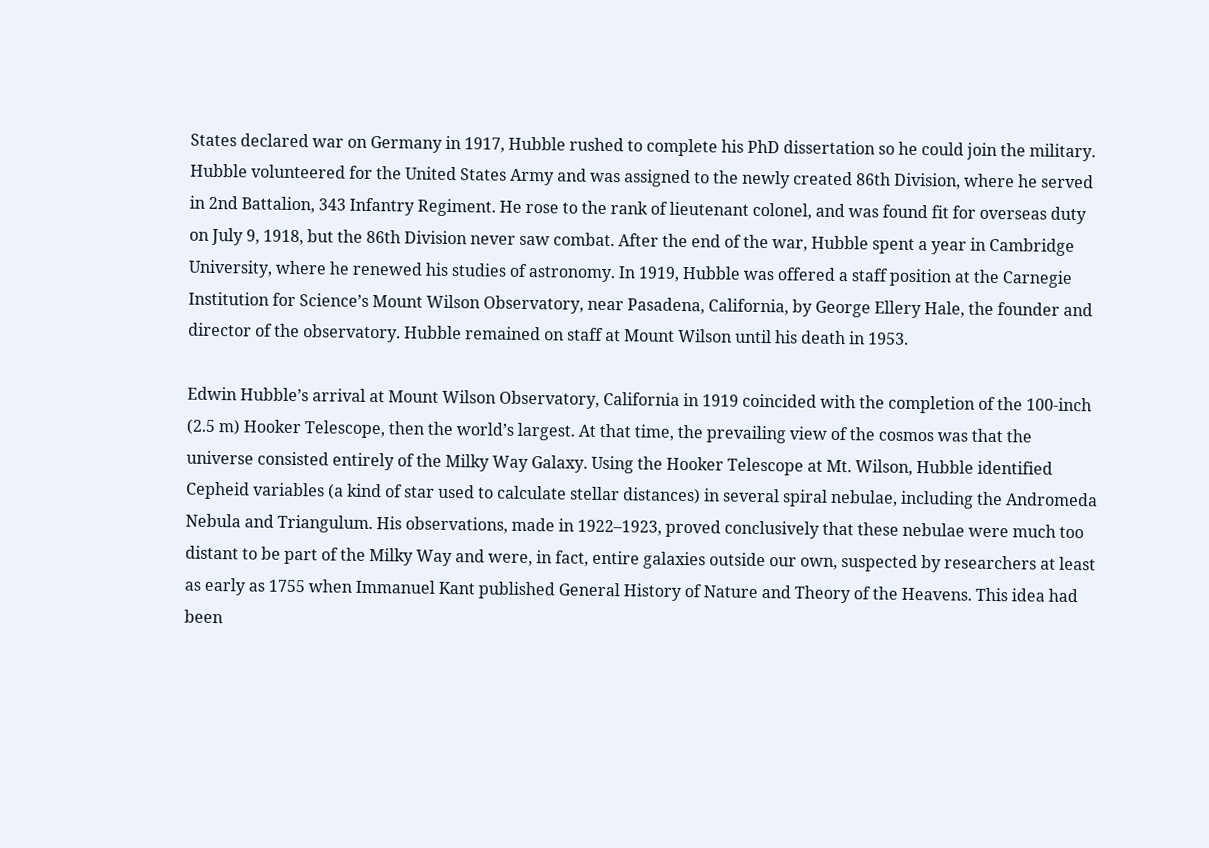States declared war on Germany in 1917, Hubble rushed to complete his PhD dissertation so he could join the military. Hubble volunteered for the United States Army and was assigned to the newly created 86th Division, where he served in 2nd Battalion, 343 Infantry Regiment. He rose to the rank of lieutenant colonel, and was found fit for overseas duty on July 9, 1918, but the 86th Division never saw combat. After the end of the war, Hubble spent a year in Cambridge University, where he renewed his studies of astronomy. In 1919, Hubble was offered a staff position at the Carnegie Institution for Science’s Mount Wilson Observatory, near Pasadena, California, by George Ellery Hale, the founder and director of the observatory. Hubble remained on staff at Mount Wilson until his death in 1953.

Edwin Hubble’s arrival at Mount Wilson Observatory, California in 1919 coincided with the completion of the 100-inch (2.5 m) Hooker Telescope, then the world’s largest. At that time, the prevailing view of the cosmos was that the universe consisted entirely of the Milky Way Galaxy. Using the Hooker Telescope at Mt. Wilson, Hubble identified Cepheid variables (a kind of star used to calculate stellar distances) in several spiral nebulae, including the Andromeda Nebula and Triangulum. His observations, made in 1922–1923, proved conclusively that these nebulae were much too distant to be part of the Milky Way and were, in fact, entire galaxies outside our own, suspected by researchers at least as early as 1755 when Immanuel Kant published General History of Nature and Theory of the Heavens. This idea had been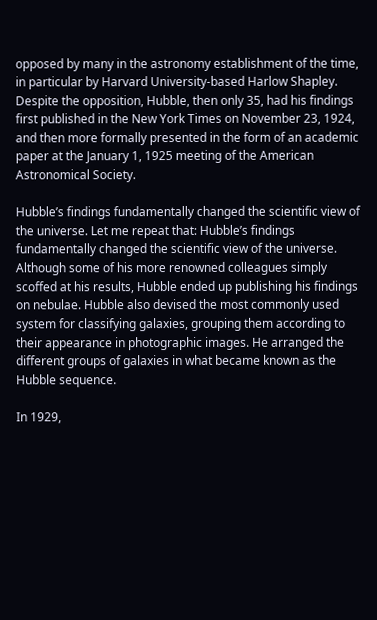opposed by many in the astronomy establishment of the time, in particular by Harvard University-based Harlow Shapley. Despite the opposition, Hubble, then only 35, had his findings first published in the New York Times on November 23, 1924, and then more formally presented in the form of an academic paper at the January 1, 1925 meeting of the American Astronomical Society.

Hubble’s findings fundamentally changed the scientific view of the universe. Let me repeat that: Hubble’s findings fundamentally changed the scientific view of the universe. Although some of his more renowned colleagues simply scoffed at his results, Hubble ended up publishing his findings on nebulae. Hubble also devised the most commonly used system for classifying galaxies, grouping them according to their appearance in photographic images. He arranged the different groups of galaxies in what became known as the Hubble sequence.

In 1929,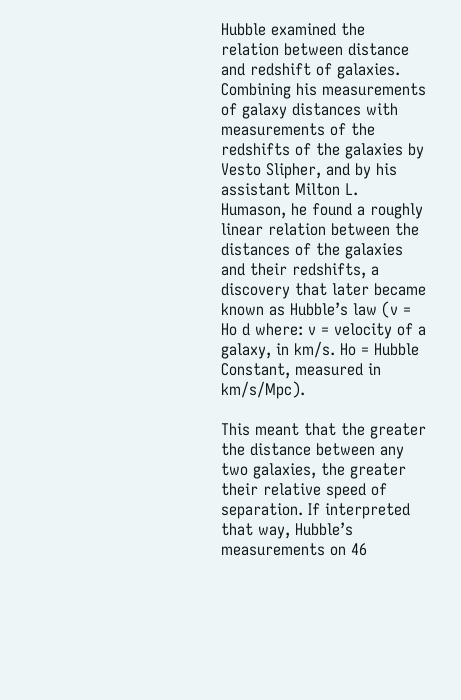Hubble examined the relation between distance and redshift of galaxies. Combining his measurements of galaxy distances with measurements of the redshifts of the galaxies by Vesto Slipher, and by his assistant Milton L. Humason, he found a roughly linear relation between the distances of the galaxies and their redshifts, a discovery that later became known as Hubble’s law (v = Ho d where: v = velocity of a galaxy, in km/s. Ho = Hubble Constant, measured in km/s/Mpc).

This meant that the greater the distance between any two galaxies, the greater their relative speed of separation. If interpreted that way, Hubble’s measurements on 46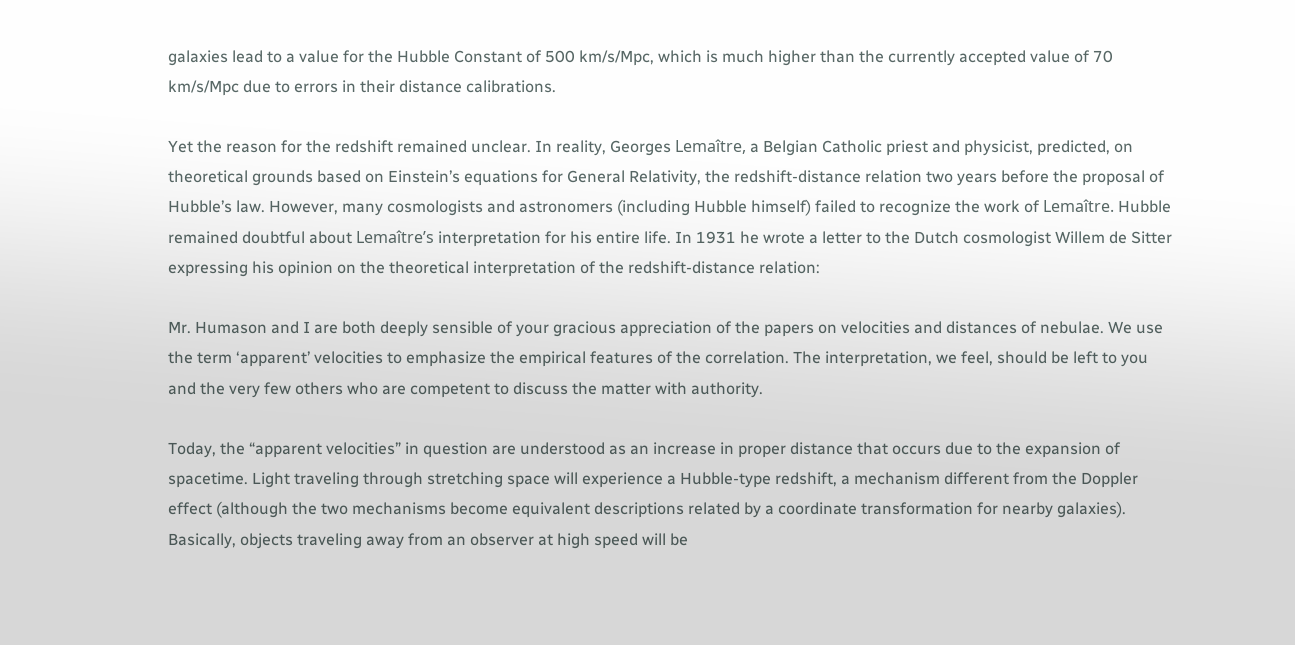galaxies lead to a value for the Hubble Constant of 500 km/s/Mpc, which is much higher than the currently accepted value of 70 km/s/Mpc due to errors in their distance calibrations.

Yet the reason for the redshift remained unclear. In reality, Georges Lemaître, a Belgian Catholic priest and physicist, predicted, on theoretical grounds based on Einstein’s equations for General Relativity, the redshift-distance relation two years before the proposal of Hubble’s law. However, many cosmologists and astronomers (including Hubble himself) failed to recognize the work of Lemaître. Hubble remained doubtful about Lemaître’s interpretation for his entire life. In 1931 he wrote a letter to the Dutch cosmologist Willem de Sitter expressing his opinion on the theoretical interpretation of the redshift-distance relation:

Mr. Humason and I are both deeply sensible of your gracious appreciation of the papers on velocities and distances of nebulae. We use the term ‘apparent’ velocities to emphasize the empirical features of the correlation. The interpretation, we feel, should be left to you and the very few others who are competent to discuss the matter with authority.

Today, the “apparent velocities” in question are understood as an increase in proper distance that occurs due to the expansion of spacetime. Light traveling through stretching space will experience a Hubble-type redshift, a mechanism different from the Doppler effect (although the two mechanisms become equivalent descriptions related by a coordinate transformation for nearby galaxies). Basically, objects traveling away from an observer at high speed will be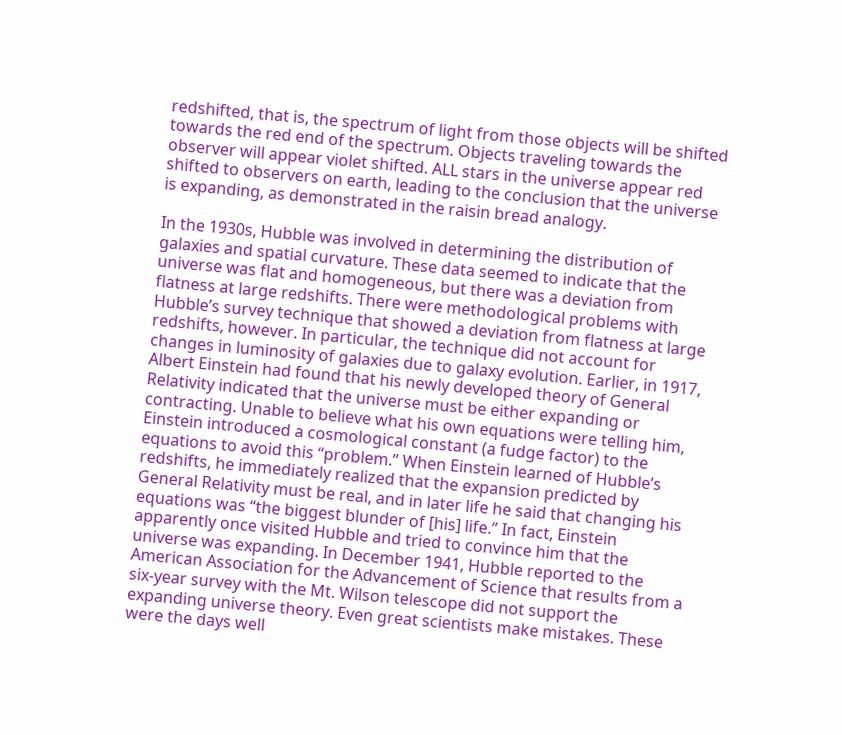redshifted, that is, the spectrum of light from those objects will be shifted towards the red end of the spectrum. Objects traveling towards the observer will appear violet shifted. ALL stars in the universe appear red shifted to observers on earth, leading to the conclusion that the universe is expanding, as demonstrated in the raisin bread analogy.

In the 1930s, Hubble was involved in determining the distribution of galaxies and spatial curvature. These data seemed to indicate that the universe was flat and homogeneous, but there was a deviation from flatness at large redshifts. There were methodological problems with Hubble’s survey technique that showed a deviation from flatness at large redshifts, however. In particular, the technique did not account for changes in luminosity of galaxies due to galaxy evolution. Earlier, in 1917, Albert Einstein had found that his newly developed theory of General Relativity indicated that the universe must be either expanding or contracting. Unable to believe what his own equations were telling him, Einstein introduced a cosmological constant (a fudge factor) to the equations to avoid this “problem.” When Einstein learned of Hubble’s redshifts, he immediately realized that the expansion predicted by General Relativity must be real, and in later life he said that changing his equations was “the biggest blunder of [his] life.” In fact, Einstein apparently once visited Hubble and tried to convince him that the universe was expanding. In December 1941, Hubble reported to the American Association for the Advancement of Science that results from a six-year survey with the Mt. Wilson telescope did not support the expanding universe theory. Even great scientists make mistakes. These were the days well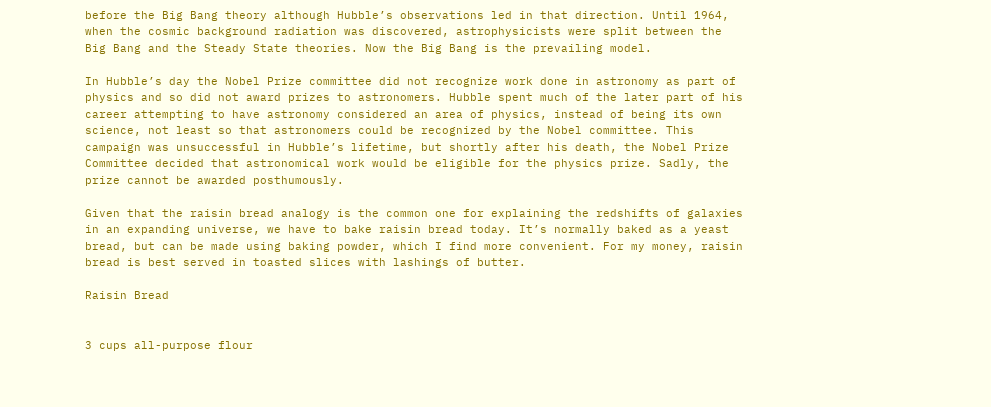before the Big Bang theory although Hubble’s observations led in that direction. Until 1964, when the cosmic background radiation was discovered, astrophysicists were split between the Big Bang and the Steady State theories. Now the Big Bang is the prevailing model.

In Hubble’s day the Nobel Prize committee did not recognize work done in astronomy as part of physics and so did not award prizes to astronomers. Hubble spent much of the later part of his career attempting to have astronomy considered an area of physics, instead of being its own science, not least so that astronomers could be recognized by the Nobel committee. This campaign was unsuccessful in Hubble’s lifetime, but shortly after his death, the Nobel Prize Committee decided that astronomical work would be eligible for the physics prize. Sadly, the prize cannot be awarded posthumously.

Given that the raisin bread analogy is the common one for explaining the redshifts of galaxies in an expanding universe, we have to bake raisin bread today. It’s normally baked as a yeast bread, but can be made using baking powder, which I find more convenient. For my money, raisin bread is best served in toasted slices with lashings of butter.

Raisin Bread


3 cups all-purpose flour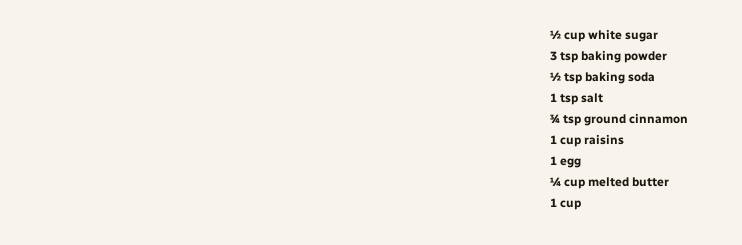½ cup white sugar
3 tsp baking powder
½ tsp baking soda
1 tsp salt
¾ tsp ground cinnamon
1 cup raisins
1 egg
¼ cup melted butter
1 cup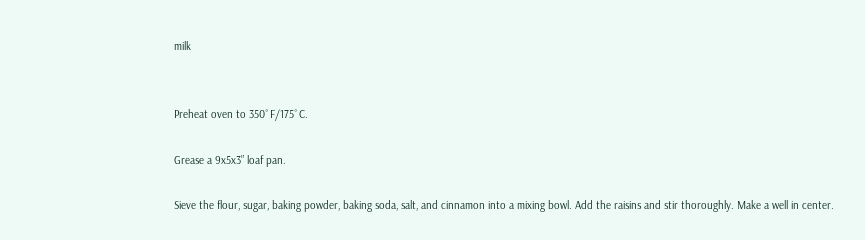milk


Preheat oven to 350˚F/175˚C.

Grease a 9x5x3” loaf pan.

Sieve the flour, sugar, baking powder, baking soda, salt, and cinnamon into a mixing bowl. Add the raisins and stir thoroughly. Make a well in center.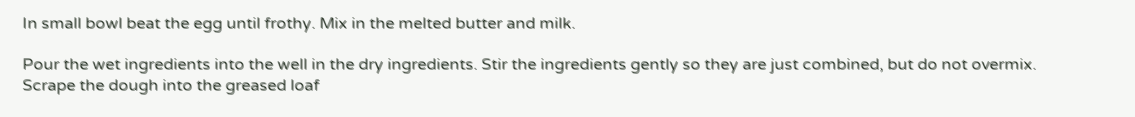In small bowl beat the egg until frothy. Mix in the melted butter and milk.

Pour the wet ingredients into the well in the dry ingredients. Stir the ingredients gently so they are just combined, but do not overmix. Scrape the dough into the greased loaf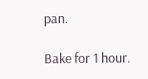pan.

Bake for 1 hour.